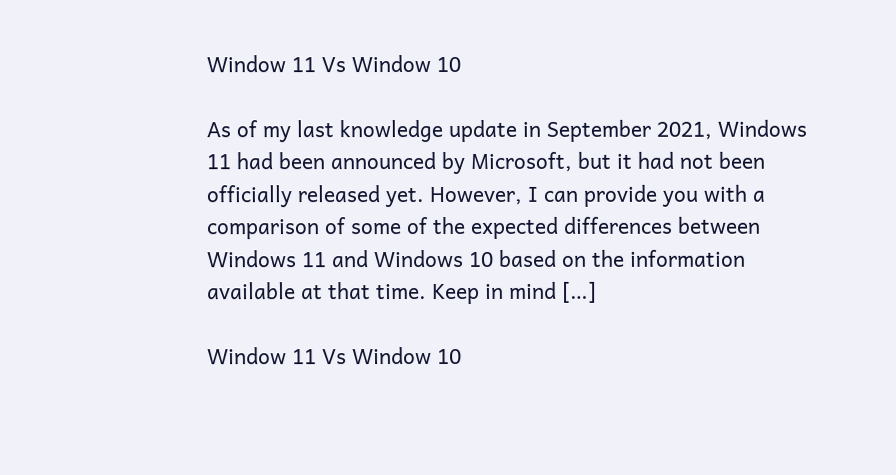Window 11 Vs Window 10

As of my last knowledge update in September 2021, Windows 11 had been announced by Microsoft, but it had not been officially released yet. However, I can provide you with a comparison of some of the expected differences between Windows 11 and Windows 10 based on the information available at that time. Keep in mind […]

Window 11 Vs Window 10